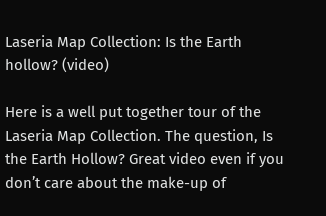Laseria Map Collection: Is the Earth hollow? (video)

Here is a well put together tour of the Laseria Map Collection. The question, Is the Earth Hollow? Great video even if you don’t care about the make-up of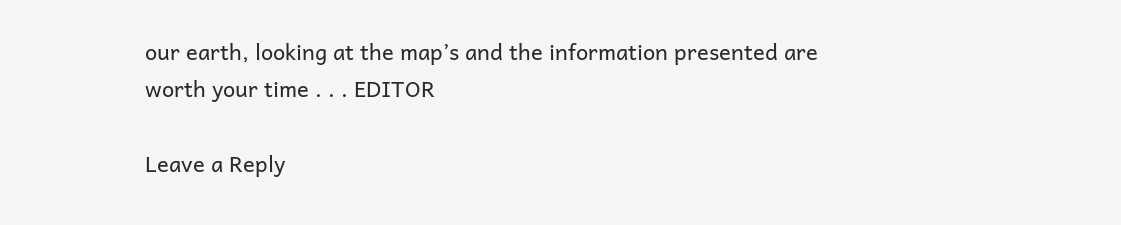our earth, looking at the map’s and the information presented are worth your time . . . EDITOR

Leave a Reply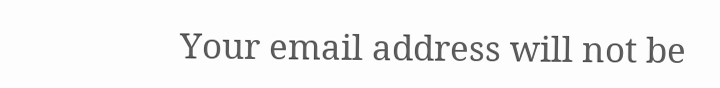Your email address will not be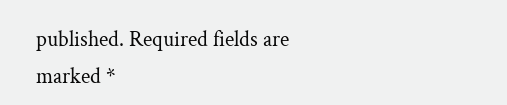published. Required fields are marked *